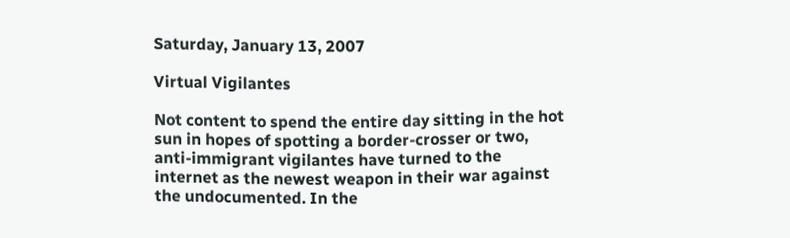Saturday, January 13, 2007

Virtual Vigilantes

Not content to spend the entire day sitting in the hot sun in hopes of spotting a border-crosser or two, anti-immigrant vigilantes have turned to the internet as the newest weapon in their war against the undocumented. In the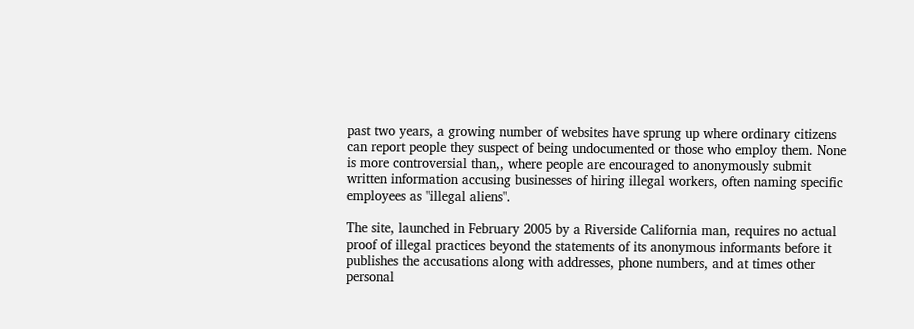past two years, a growing number of websites have sprung up where ordinary citizens can report people they suspect of being undocumented or those who employ them. None is more controversial than,, where people are encouraged to anonymously submit written information accusing businesses of hiring illegal workers, often naming specific employees as "illegal aliens".

The site, launched in February 2005 by a Riverside California man, requires no actual proof of illegal practices beyond the statements of its anonymous informants before it publishes the accusations along with addresses, phone numbers, and at times other personal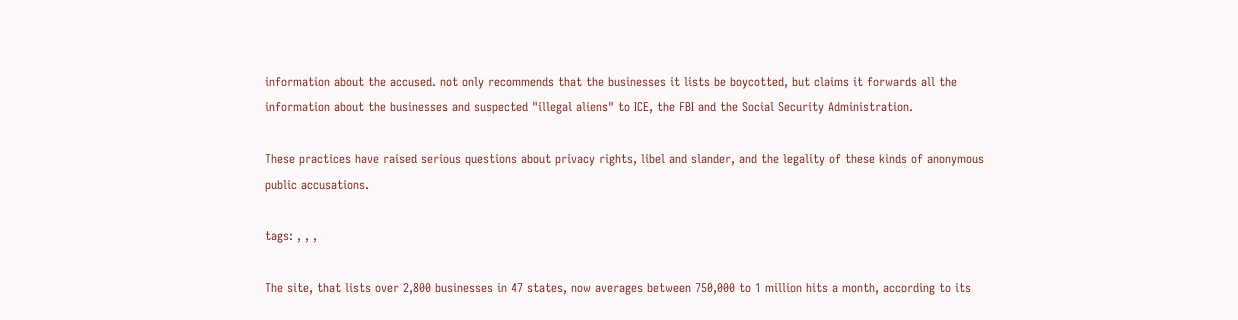information about the accused. not only recommends that the businesses it lists be boycotted, but claims it forwards all the information about the businesses and suspected "illegal aliens" to ICE, the FBI and the Social Security Administration.

These practices have raised serious questions about privacy rights, libel and slander, and the legality of these kinds of anonymous public accusations.

tags: , , ,

The site, that lists over 2,800 businesses in 47 states, now averages between 750,000 to 1 million hits a month, according to its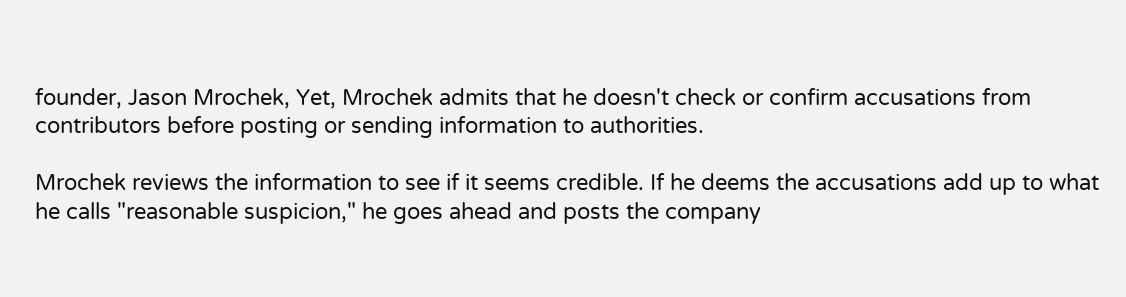founder, Jason Mrochek, Yet, Mrochek admits that he doesn't check or confirm accusations from contributors before posting or sending information to authorities.

Mrochek reviews the information to see if it seems credible. If he deems the accusations add up to what he calls "reasonable suspicion," he goes ahead and posts the company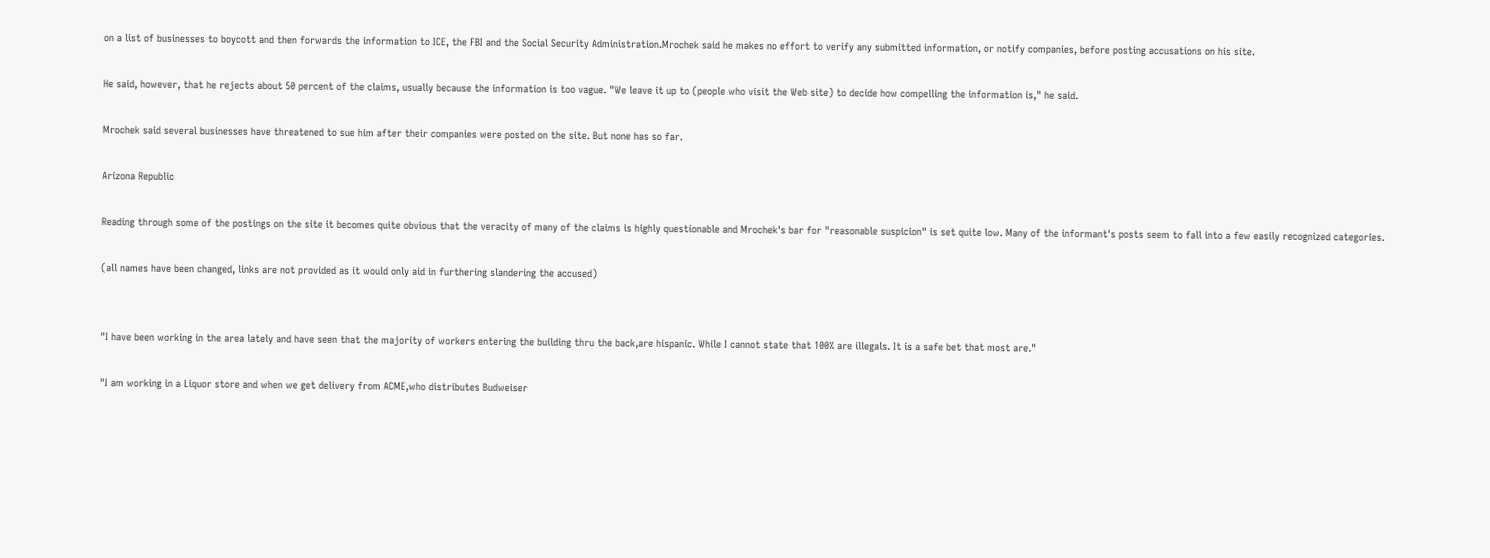on a list of businesses to boycott and then forwards the information to ICE, the FBI and the Social Security Administration.Mrochek said he makes no effort to verify any submitted information, or notify companies, before posting accusations on his site.

He said, however, that he rejects about 50 percent of the claims, usually because the information is too vague. "We leave it up to (people who visit the Web site) to decide how compelling the information is," he said.

Mrochek said several businesses have threatened to sue him after their companies were posted on the site. But none has so far.

Arizona Republic

Reading through some of the postings on the site it becomes quite obvious that the veracity of many of the claims is highly questionable and Mrochek's bar for "reasonable suspicion" is set quite low. Many of the informant's posts seem to fall into a few easily recognized categories.

(all names have been changed, links are not provided as it would only aid in furthering slandering the accused)


"I have been working in the area lately and have seen that the majority of workers entering the building thru the back,are hispanic. While I cannot state that 100% are illegals. It is a safe bet that most are."

"I am working in a Liquor store and when we get delivery from ACME,who distributes Budweiser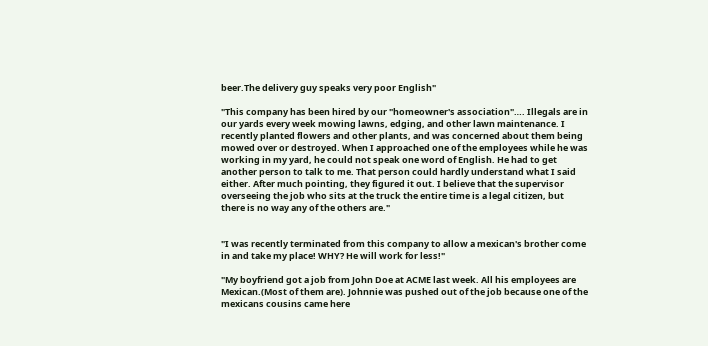beer.The delivery guy speaks very poor English"

"This company has been hired by our "homeowner's association"…. Illegals are in our yards every week mowing lawns, edging, and other lawn maintenance. I recently planted flowers and other plants, and was concerned about them being mowed over or destroyed. When I approached one of the employees while he was working in my yard, he could not speak one word of English. He had to get another person to talk to me. That person could hardly understand what I said either. After much pointing, they figured it out. I believe that the supervisor overseeing the job who sits at the truck the entire time is a legal citizen, but there is no way any of the others are."


"I was recently terminated from this company to allow a mexican's brother come in and take my place! WHY? He will work for less!"

"My boyfriend got a job from John Doe at ACME last week. All his employees are Mexican.(Most of them are). Johnnie was pushed out of the job because one of the mexicans cousins came here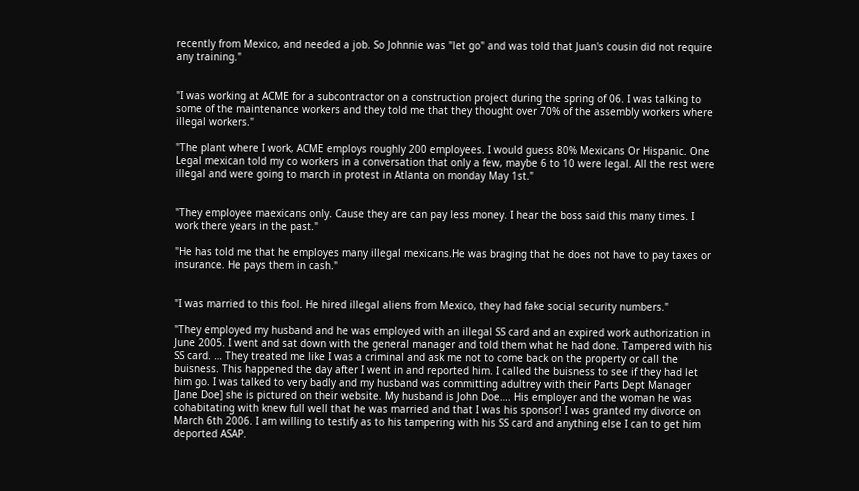recently from Mexico, and needed a job. So Johnnie was "let go" and was told that Juan's cousin did not require any training."


"I was working at ACME for a subcontractor on a construction project during the spring of 06. I was talking to some of the maintenance workers and they told me that they thought over 70% of the assembly workers where illegal workers."

"The plant where I work, ACME employs roughly 200 employees. I would guess 80% Mexicans Or Hispanic. One Legal mexican told my co workers in a conversation that only a few, maybe 6 to 10 were legal. All the rest were illegal and were going to march in protest in Atlanta on monday May 1st."


"They employee maexicans only. Cause they are can pay less money. I hear the boss said this many times. I work there years in the past."

"He has told me that he employes many illegal mexicans.He was braging that he does not have to pay taxes or insurance. He pays them in cash."


"I was married to this fool. He hired illegal aliens from Mexico, they had fake social security numbers."

"They employed my husband and he was employed with an illegal SS card and an expired work authorization in June 2005. I went and sat down with the general manager and told them what he had done. Tampered with his SS card. … They treated me like I was a criminal and ask me not to come back on the property or call the buisness. This happened the day after I went in and reported him. I called the buisness to see if they had let him go. I was talked to very badly and my husband was committing adultrey with their Parts Dept Manager [Jane Doe] she is pictured on their website. My husband is John Doe…. His employer and the woman he was cohabitating with knew full well that he was married and that I was his sponsor! I was granted my divorce on March 6th 2006. I am willing to testify as to his tampering with his SS card and anything else I can to get him deported ASAP.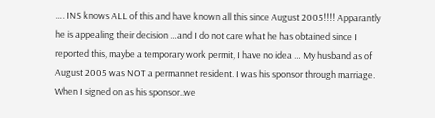…. INS knows ALL of this and have known all this since August 2005!!!! Apparantly he is appealing their decision …and I do not care what he has obtained since I reported this, maybe a temporary work permit, I have no idea … My husband as of August 2005 was NOT a permannet resident. I was his sponsor through marriage. When I signed on as his sponsor..we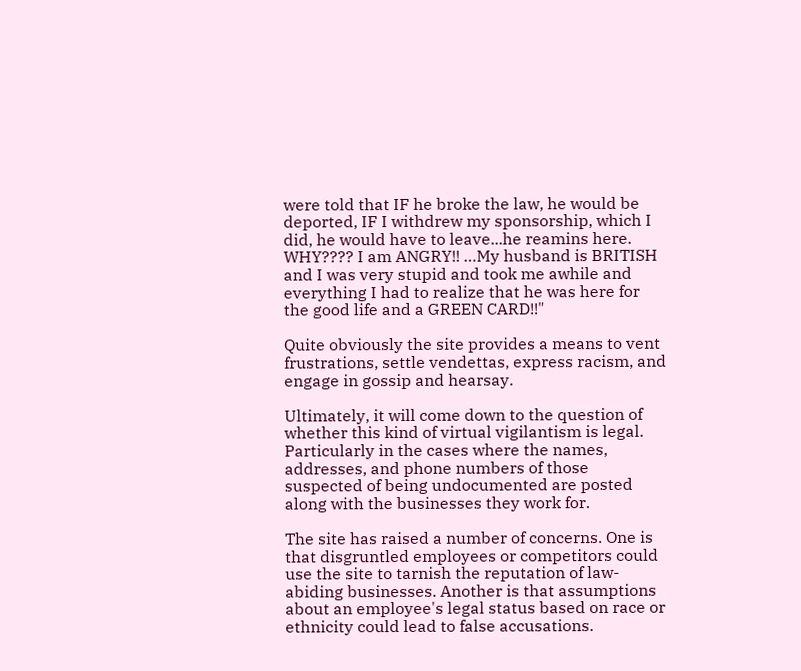were told that IF he broke the law, he would be deported, IF I withdrew my sponsorship, which I did, he would have to leave...he reamins here. WHY???? I am ANGRY!! …My husband is BRITISH and I was very stupid and took me awhile and everything I had to realize that he was here for the good life and a GREEN CARD!!"

Quite obviously the site provides a means to vent frustrations, settle vendettas, express racism, and engage in gossip and hearsay.

Ultimately, it will come down to the question of whether this kind of virtual vigilantism is legal. Particularly in the cases where the names, addresses, and phone numbers of those suspected of being undocumented are posted along with the businesses they work for.

The site has raised a number of concerns. One is that disgruntled employees or competitors could use the site to tarnish the reputation of law-abiding businesses. Another is that assumptions about an employee's legal status based on race or ethnicity could lead to false accusations.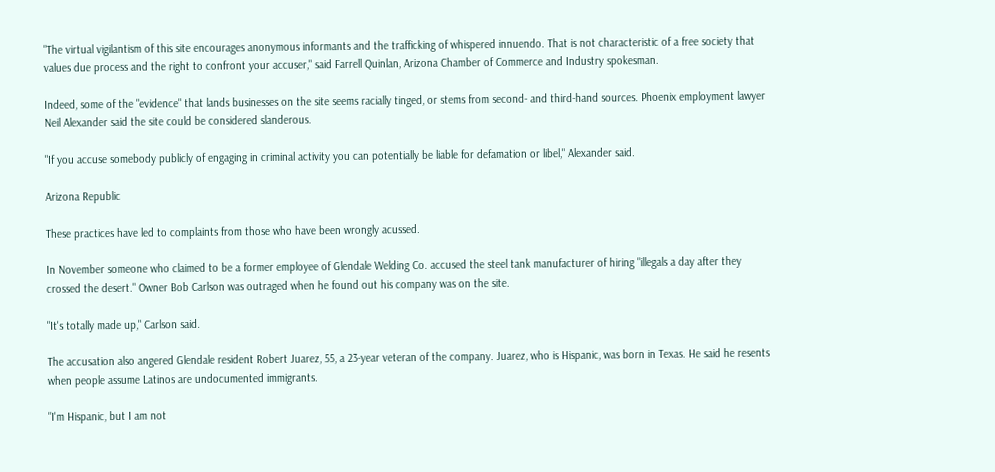"The virtual vigilantism of this site encourages anonymous informants and the trafficking of whispered innuendo. That is not characteristic of a free society that values due process and the right to confront your accuser," said Farrell Quinlan, Arizona Chamber of Commerce and Industry spokesman.

Indeed, some of the "evidence" that lands businesses on the site seems racially tinged, or stems from second- and third-hand sources. Phoenix employment lawyer Neil Alexander said the site could be considered slanderous.

"If you accuse somebody publicly of engaging in criminal activity you can potentially be liable for defamation or libel," Alexander said.

Arizona Republic

These practices have led to complaints from those who have been wrongly acussed.

In November someone who claimed to be a former employee of Glendale Welding Co. accused the steel tank manufacturer of hiring "illegals a day after they crossed the desert." Owner Bob Carlson was outraged when he found out his company was on the site.

"It's totally made up," Carlson said.

The accusation also angered Glendale resident Robert Juarez, 55, a 23-year veteran of the company. Juarez, who is Hispanic, was born in Texas. He said he resents when people assume Latinos are undocumented immigrants.

"I'm Hispanic, but I am not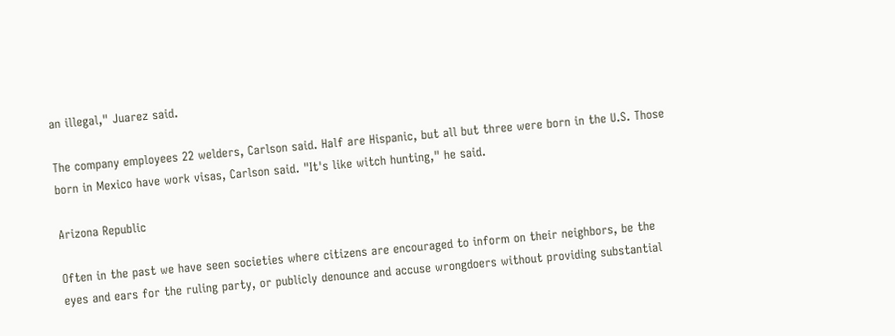an illegal," Juarez said.

The company employees 22 welders, Carlson said. Half are Hispanic, but all but three were born in the U.S. Those born in Mexico have work visas, Carlson said. "It's like witch hunting," he said.

Arizona Republic

Often in the past we have seen societies where citizens are encouraged to inform on their neighbors, be the eyes and ears for the ruling party, or publicly denounce and accuse wrongdoers without providing substantial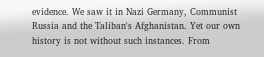evidence. We saw it in Nazi Germany, Communist Russia and the Taliban's Afghanistan. Yet our own history is not without such instances. From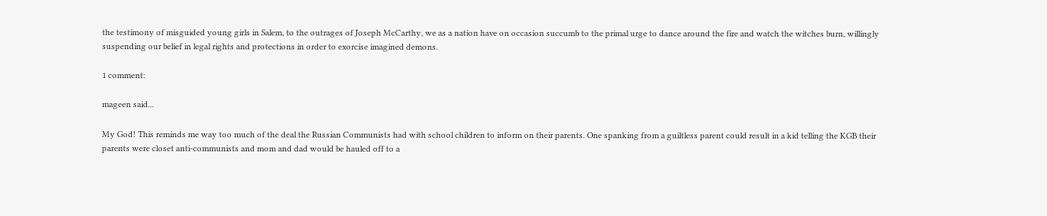the testimony of misguided young girls in Salem, to the outrages of Joseph McCarthy, we as a nation have on occasion succumb to the primal urge to dance around the fire and watch the witches burn, willingly suspending our belief in legal rights and protections in order to exorcise imagined demons.

1 comment:

mageen said...

My God! This reminds me way too much of the deal the Russian Communists had with school children to inform on their parents. One spanking from a guiltless parent could result in a kid telling the KGB their parents were closet anti-communists and mom and dad would be hauled off to a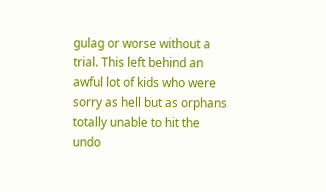gulag or worse without a trial. This left behind an awful lot of kids who were sorry as hell but as orphans totally unable to hit the undo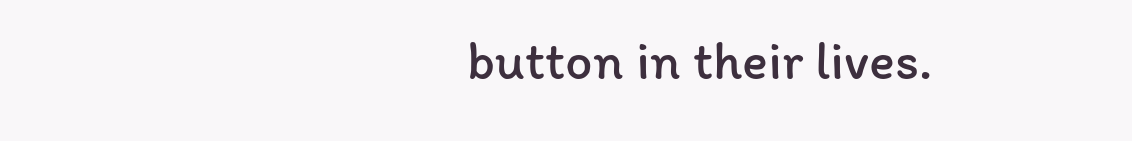button in their lives.